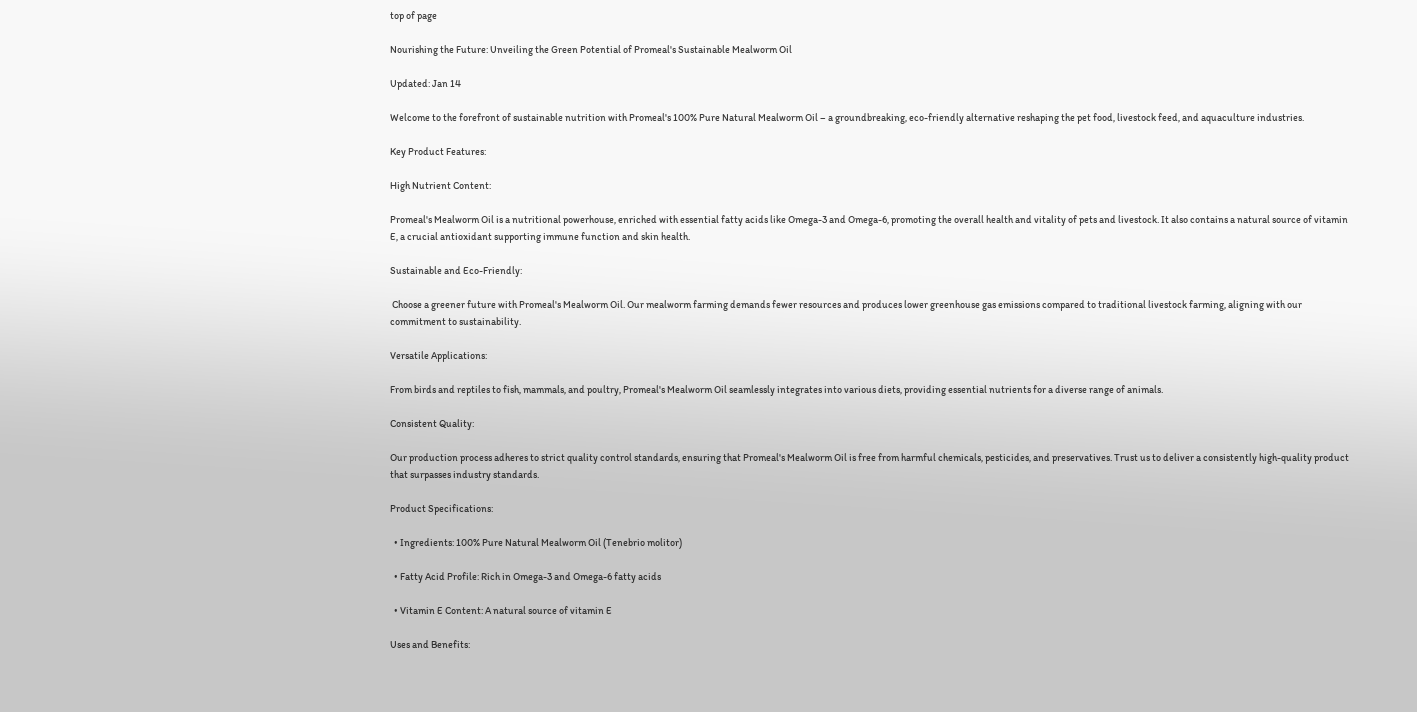top of page

Nourishing the Future: Unveiling the Green Potential of Promeal's Sustainable Mealworm Oil

Updated: Jan 14

Welcome to the forefront of sustainable nutrition with Promeal's 100% Pure Natural Mealworm Oil – a groundbreaking, eco-friendly alternative reshaping the pet food, livestock feed, and aquaculture industries.

Key Product Features:

High Nutrient Content:

Promeal's Mealworm Oil is a nutritional powerhouse, enriched with essential fatty acids like Omega-3 and Omega-6, promoting the overall health and vitality of pets and livestock. It also contains a natural source of vitamin E, a crucial antioxidant supporting immune function and skin health.

Sustainable and Eco-Friendly:

 Choose a greener future with Promeal's Mealworm Oil. Our mealworm farming demands fewer resources and produces lower greenhouse gas emissions compared to traditional livestock farming, aligning with our commitment to sustainability.

Versatile Applications:

From birds and reptiles to fish, mammals, and poultry, Promeal's Mealworm Oil seamlessly integrates into various diets, providing essential nutrients for a diverse range of animals.

Consistent Quality:

Our production process adheres to strict quality control standards, ensuring that Promeal's Mealworm Oil is free from harmful chemicals, pesticides, and preservatives. Trust us to deliver a consistently high-quality product that surpasses industry standards.

Product Specifications:

  • Ingredients: 100% Pure Natural Mealworm Oil (Tenebrio molitor)

  • Fatty Acid Profile: Rich in Omega-3 and Omega-6 fatty acids

  • Vitamin E Content: A natural source of vitamin E

Uses and Benefits: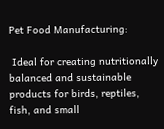Pet Food Manufacturing:

 Ideal for creating nutritionally balanced and sustainable products for birds, reptiles, fish, and small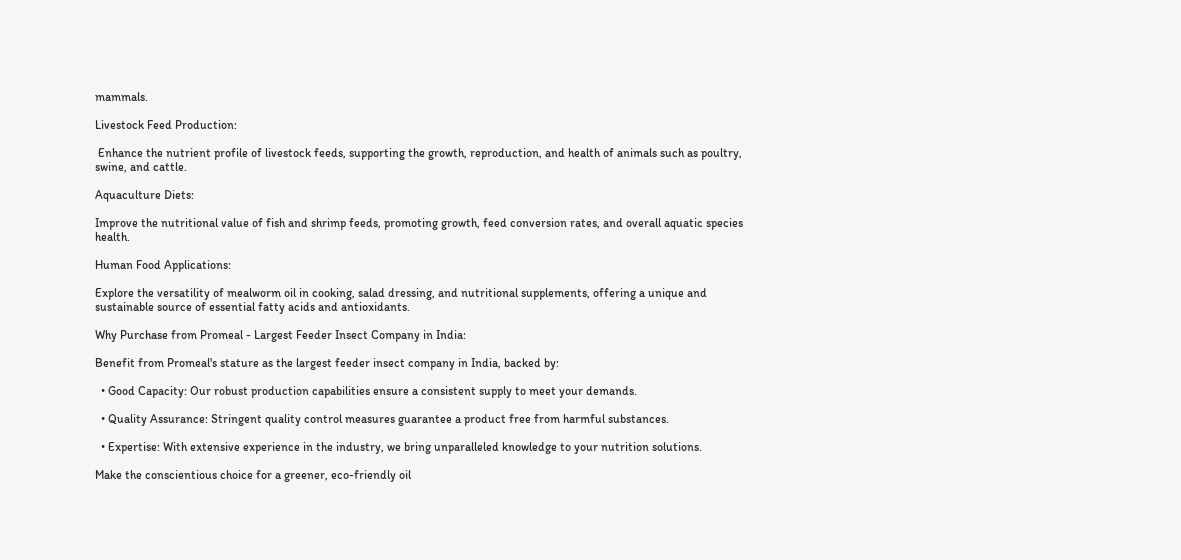mammals.

Livestock Feed Production:

 Enhance the nutrient profile of livestock feeds, supporting the growth, reproduction, and health of animals such as poultry, swine, and cattle.

Aquaculture Diets:

Improve the nutritional value of fish and shrimp feeds, promoting growth, feed conversion rates, and overall aquatic species health.

Human Food Applications:

Explore the versatility of mealworm oil in cooking, salad dressing, and nutritional supplements, offering a unique and sustainable source of essential fatty acids and antioxidants.

Why Purchase from Promeal - Largest Feeder Insect Company in India:

Benefit from Promeal's stature as the largest feeder insect company in India, backed by:

  • Good Capacity: Our robust production capabilities ensure a consistent supply to meet your demands.

  • Quality Assurance: Stringent quality control measures guarantee a product free from harmful substances.

  • Expertise: With extensive experience in the industry, we bring unparalleled knowledge to your nutrition solutions.

Make the conscientious choice for a greener, eco-friendly oil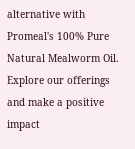alternative with Promeal's 100% Pure Natural Mealworm Oil. Explore our offerings and make a positive impact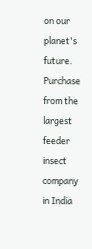on our planet's future. Purchase from the largest feeder insect company in India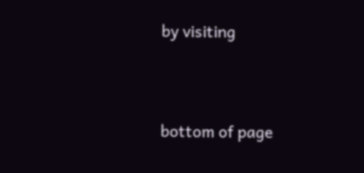by visiting


bottom of page